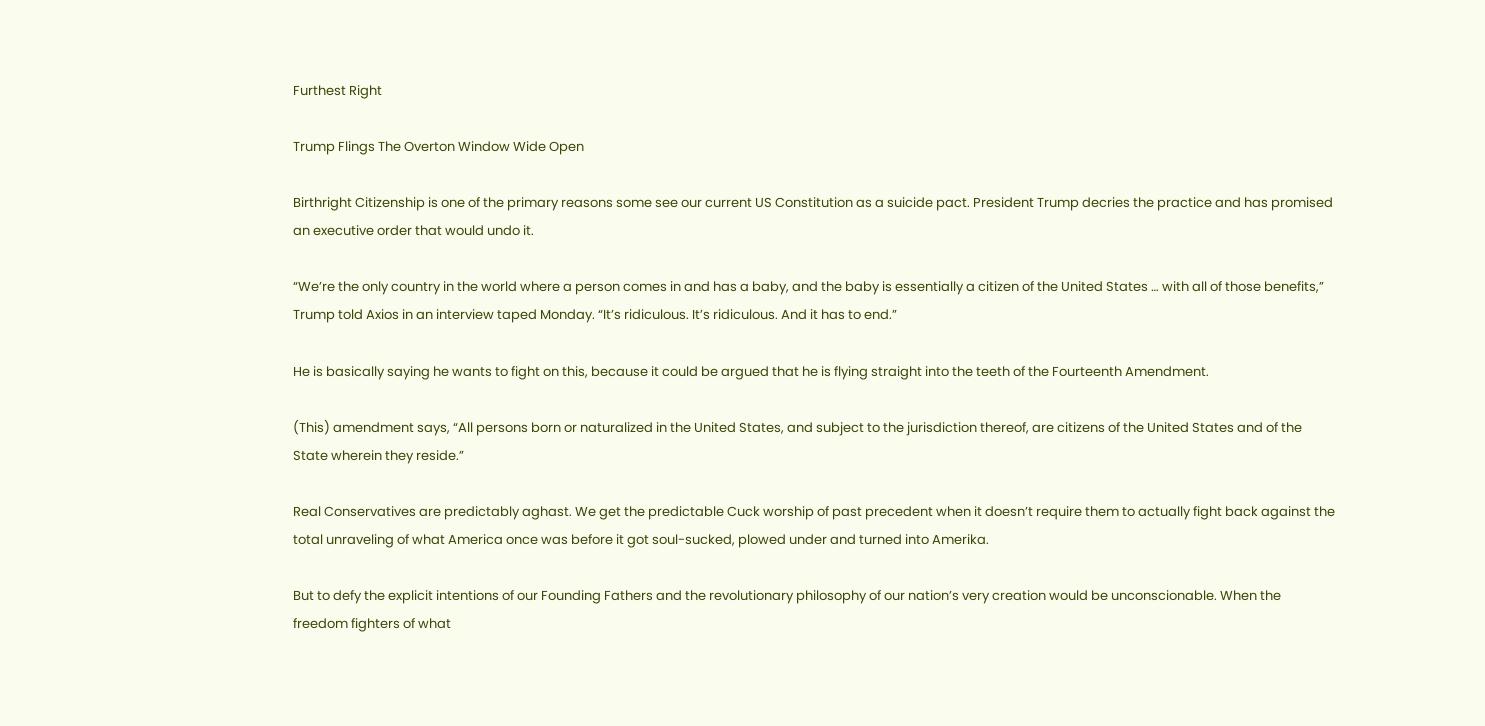Furthest Right

Trump Flings The Overton Window Wide Open

Birthright Citizenship is one of the primary reasons some see our current US Constitution as a suicide pact. President Trump decries the practice and has promised an executive order that would undo it.

“We’re the only country in the world where a person comes in and has a baby, and the baby is essentially a citizen of the United States … with all of those benefits,” Trump told Axios in an interview taped Monday. “It’s ridiculous. It’s ridiculous. And it has to end.”

He is basically saying he wants to fight on this, because it could be argued that he is flying straight into the teeth of the Fourteenth Amendment.

(This) amendment says, “All persons born or naturalized in the United States, and subject to the jurisdiction thereof, are citizens of the United States and of the State wherein they reside.”

Real Conservatives are predictably aghast. We get the predictable Cuck worship of past precedent when it doesn’t require them to actually fight back against the total unraveling of what America once was before it got soul-sucked, plowed under and turned into Amerika.

But to defy the explicit intentions of our Founding Fathers and the revolutionary philosophy of our nation’s very creation would be unconscionable. When the freedom fighters of what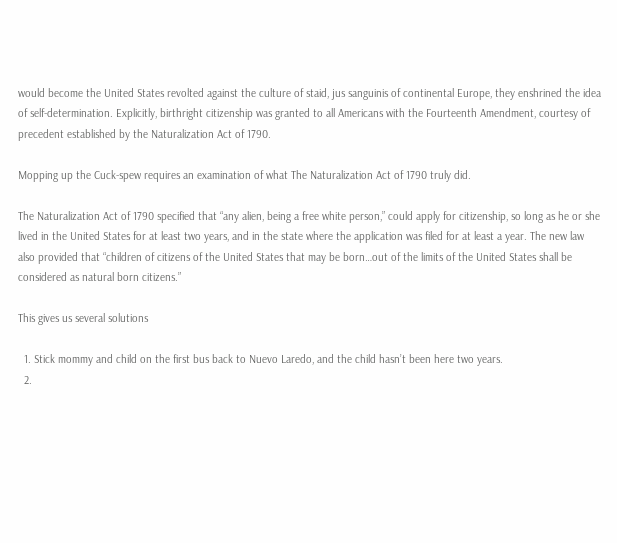would become the United States revolted against the culture of staid, jus sanguinis of continental Europe, they enshrined the idea of self-determination. Explicitly, birthright citizenship was granted to all Americans with the Fourteenth Amendment, courtesy of precedent established by the Naturalization Act of 1790.

Mopping up the Cuck-spew requires an examination of what The Naturalization Act of 1790 truly did.

The Naturalization Act of 1790 specified that “any alien, being a free white person,” could apply for citizenship, so long as he or she lived in the United States for at least two years, and in the state where the application was filed for at least a year. The new law also provided that “children of citizens of the United States that may be born…out of the limits of the United States shall be considered as natural born citizens.”

This gives us several solutions

  1. Stick mommy and child on the first bus back to Nuevo Laredo, and the child hasn’t been here two years.
  2.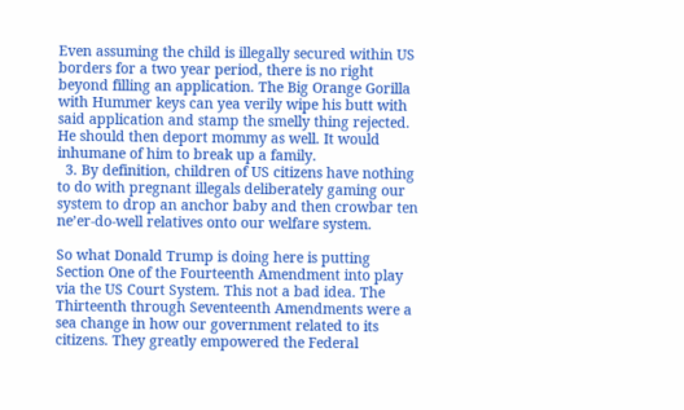Even assuming the child is illegally secured within US borders for a two year period, there is no right beyond filling an application. The Big Orange Gorilla with Hummer keys can yea verily wipe his butt with said application and stamp the smelly thing rejected. He should then deport mommy as well. It would inhumane of him to break up a family.
  3. By definition, children of US citizens have nothing to do with pregnant illegals deliberately gaming our system to drop an anchor baby and then crowbar ten ne’er-do-well relatives onto our welfare system.

So what Donald Trump is doing here is putting Section One of the Fourteenth Amendment into play via the US Court System. This not a bad idea. The Thirteenth through Seventeenth Amendments were a sea change in how our government related to its citizens. They greatly empowered the Federal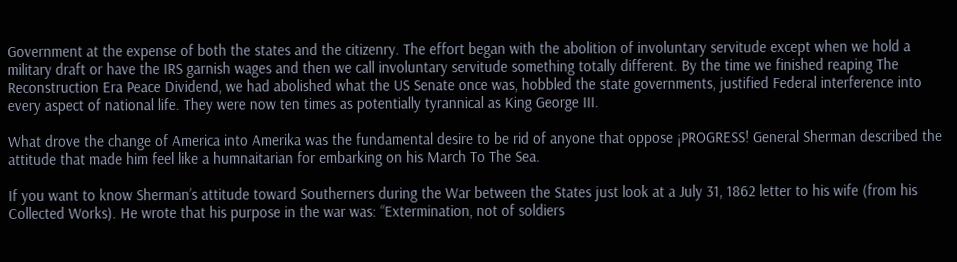Government at the expense of both the states and the citizenry. The effort began with the abolition of involuntary servitude except when we hold a military draft or have the IRS garnish wages and then we call involuntary servitude something totally different. By the time we finished reaping The Reconstruction Era Peace Dividend, we had abolished what the US Senate once was, hobbled the state governments, justified Federal interference into every aspect of national life. They were now ten times as potentially tyrannical as King George III.

What drove the change of America into Amerika was the fundamental desire to be rid of anyone that oppose ¡PROGRESS! General Sherman described the attitude that made him feel like a humnaitarian for embarking on his March To The Sea.

If you want to know Sherman’s attitude toward Southerners during the War between the States just look at a July 31, 1862 letter to his wife (from his Collected Works). He wrote that his purpose in the war was: “Extermination, not of soldiers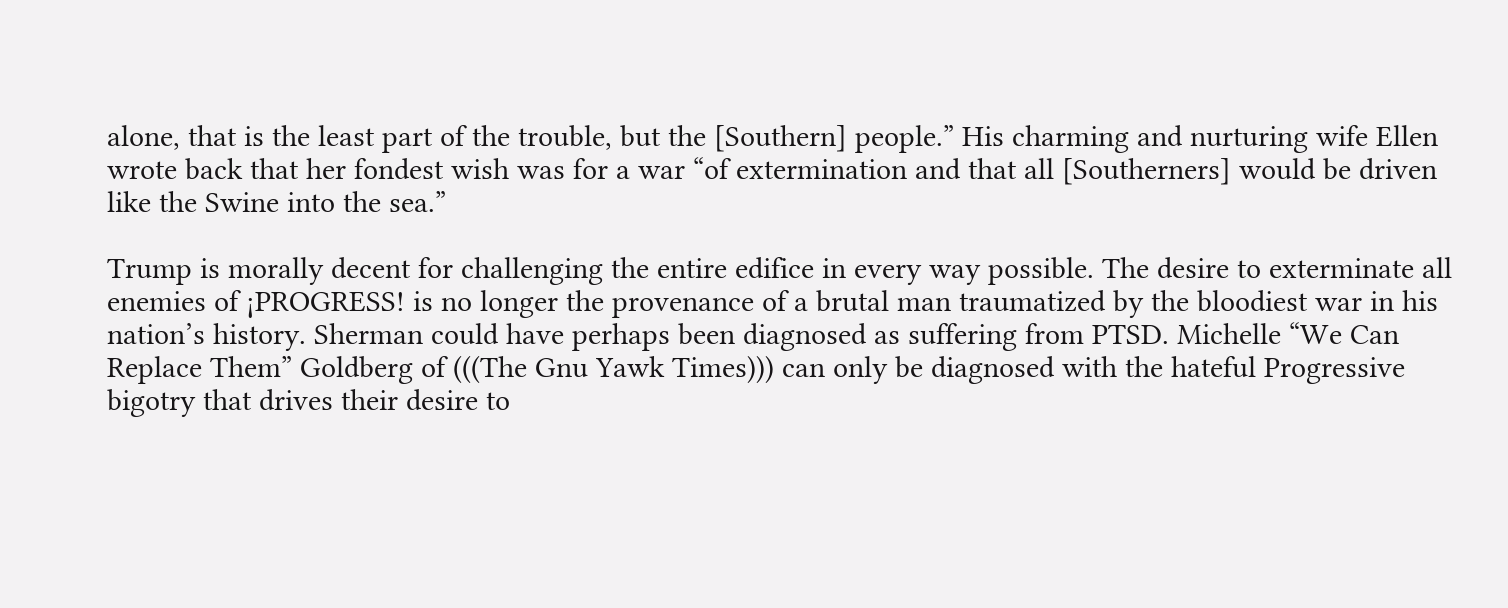alone, that is the least part of the trouble, but the [Southern] people.” His charming and nurturing wife Ellen wrote back that her fondest wish was for a war “of extermination and that all [Southerners] would be driven like the Swine into the sea.”

Trump is morally decent for challenging the entire edifice in every way possible. The desire to exterminate all enemies of ¡PROGRESS! is no longer the provenance of a brutal man traumatized by the bloodiest war in his nation’s history. Sherman could have perhaps been diagnosed as suffering from PTSD. Michelle “We Can Replace Them” Goldberg of (((The Gnu Yawk Times))) can only be diagnosed with the hateful Progressive bigotry that drives their desire to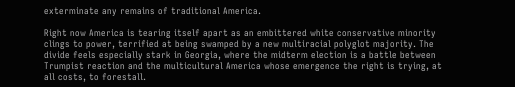exterminate any remains of traditional America.

Right now America is tearing itself apart as an embittered white conservative minority clings to power, terrified at being swamped by a new multiracial polyglot majority. The divide feels especially stark in Georgia, where the midterm election is a battle between Trumpist reaction and the multicultural America whose emergence the right is trying, at all costs, to forestall.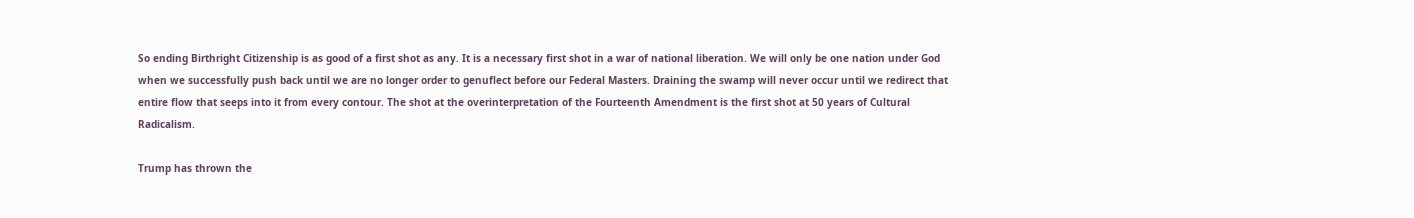So ending Birthright Citizenship is as good of a first shot as any. It is a necessary first shot in a war of national liberation. We will only be one nation under God when we successfully push back until we are no longer order to genuflect before our Federal Masters. Draining the swamp will never occur until we redirect that entire flow that seeps into it from every contour. The shot at the overinterpretation of the Fourteenth Amendment is the first shot at 50 years of Cultural Radicalism.

Trump has thrown the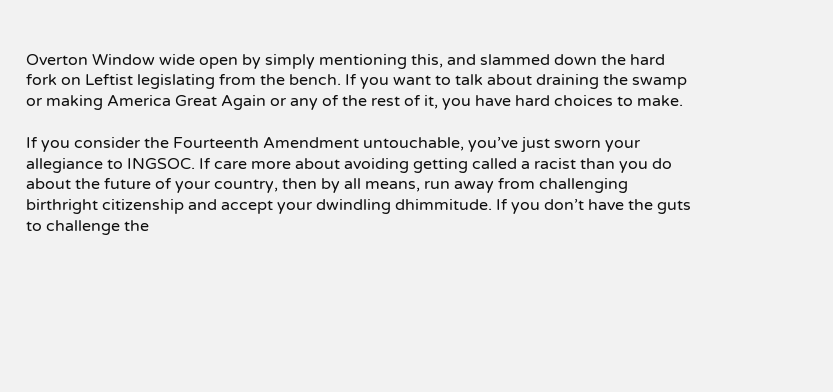Overton Window wide open by simply mentioning this, and slammed down the hard fork on Leftist legislating from the bench. If you want to talk about draining the swamp or making America Great Again or any of the rest of it, you have hard choices to make.

If you consider the Fourteenth Amendment untouchable, you’ve just sworn your allegiance to INGSOC. If care more about avoiding getting called a racist than you do about the future of your country, then by all means, run away from challenging birthright citizenship and accept your dwindling dhimmitude. If you don’t have the guts to challenge the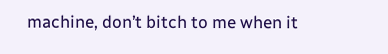machine, don’t bitch to me when it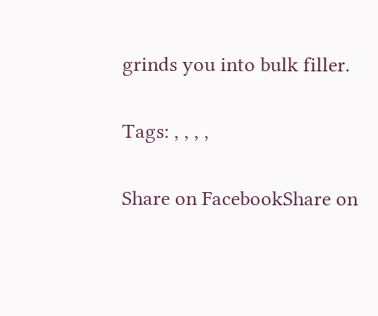grinds you into bulk filler.

Tags: , , , ,

Share on FacebookShare on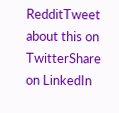RedditTweet about this on TwitterShare on LinkedIn